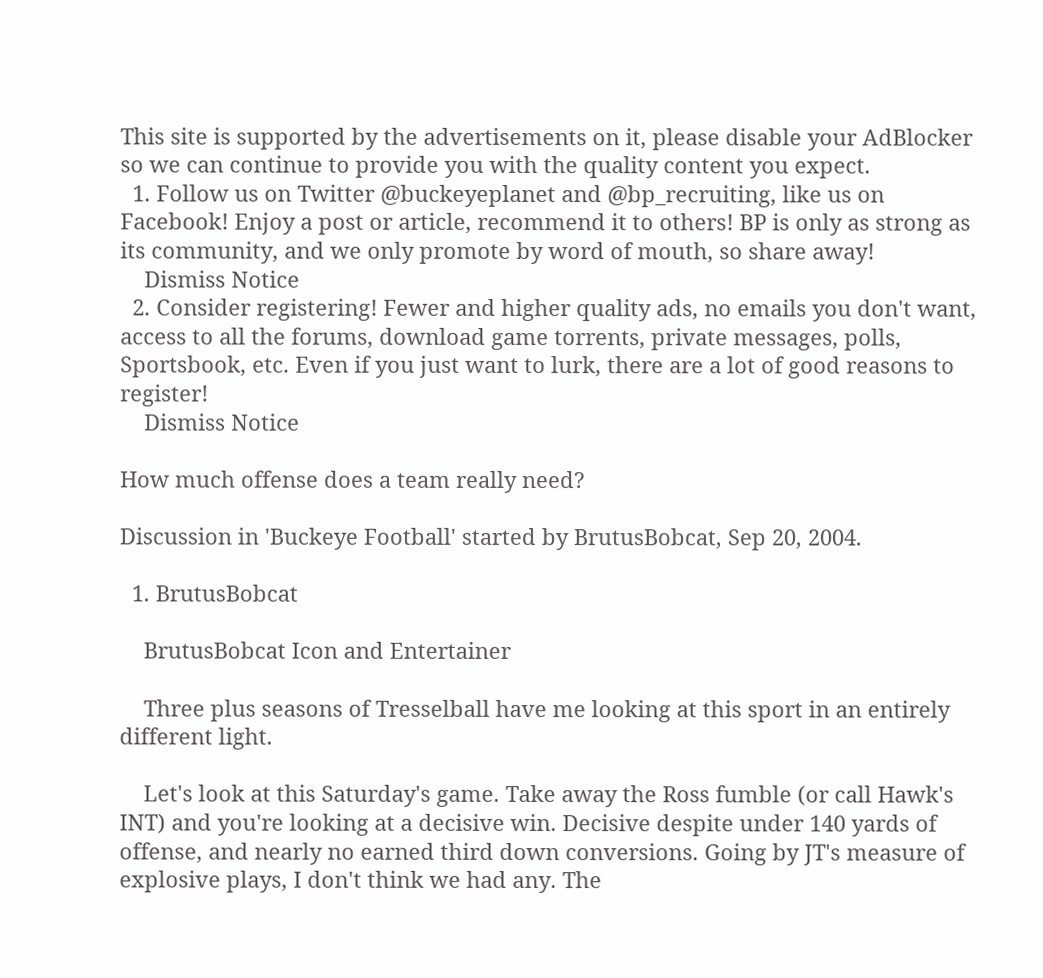This site is supported by the advertisements on it, please disable your AdBlocker so we can continue to provide you with the quality content you expect.
  1. Follow us on Twitter @buckeyeplanet and @bp_recruiting, like us on Facebook! Enjoy a post or article, recommend it to others! BP is only as strong as its community, and we only promote by word of mouth, so share away!
    Dismiss Notice
  2. Consider registering! Fewer and higher quality ads, no emails you don't want, access to all the forums, download game torrents, private messages, polls, Sportsbook, etc. Even if you just want to lurk, there are a lot of good reasons to register!
    Dismiss Notice

How much offense does a team really need?

Discussion in 'Buckeye Football' started by BrutusBobcat, Sep 20, 2004.

  1. BrutusBobcat

    BrutusBobcat Icon and Entertainer

    Three plus seasons of Tresselball have me looking at this sport in an entirely different light.

    Let's look at this Saturday's game. Take away the Ross fumble (or call Hawk's INT) and you're looking at a decisive win. Decisive despite under 140 yards of offense, and nearly no earned third down conversions. Going by JT's measure of explosive plays, I don't think we had any. The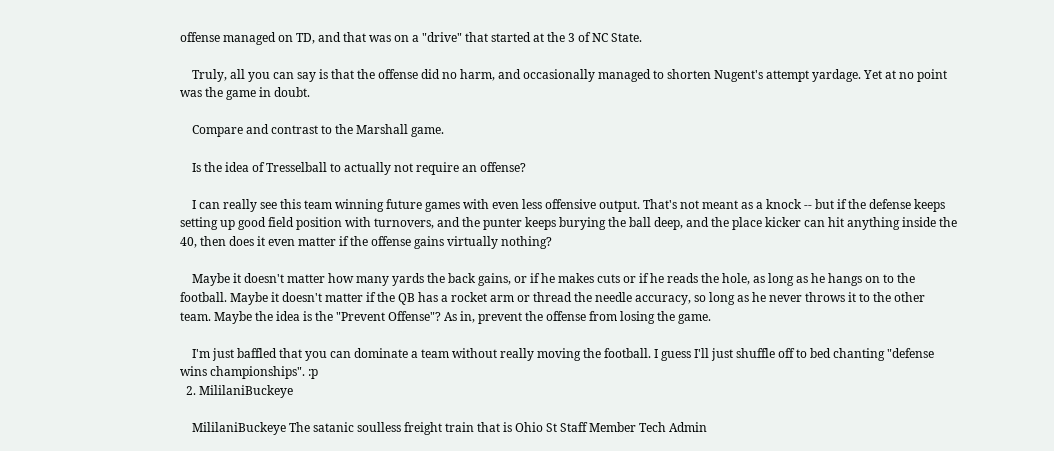offense managed on TD, and that was on a "drive" that started at the 3 of NC State.

    Truly, all you can say is that the offense did no harm, and occasionally managed to shorten Nugent's attempt yardage. Yet at no point was the game in doubt.

    Compare and contrast to the Marshall game.

    Is the idea of Tresselball to actually not require an offense?

    I can really see this team winning future games with even less offensive output. That's not meant as a knock -- but if the defense keeps setting up good field position with turnovers, and the punter keeps burying the ball deep, and the place kicker can hit anything inside the 40, then does it even matter if the offense gains virtually nothing?

    Maybe it doesn't matter how many yards the back gains, or if he makes cuts or if he reads the hole, as long as he hangs on to the football. Maybe it doesn't matter if the QB has a rocket arm or thread the needle accuracy, so long as he never throws it to the other team. Maybe the idea is the "Prevent Offense"? As in, prevent the offense from losing the game.

    I'm just baffled that you can dominate a team without really moving the football. I guess I'll just shuffle off to bed chanting "defense wins championships". :p
  2. MililaniBuckeye

    MililaniBuckeye The satanic soulless freight train that is Ohio St Staff Member Tech Admin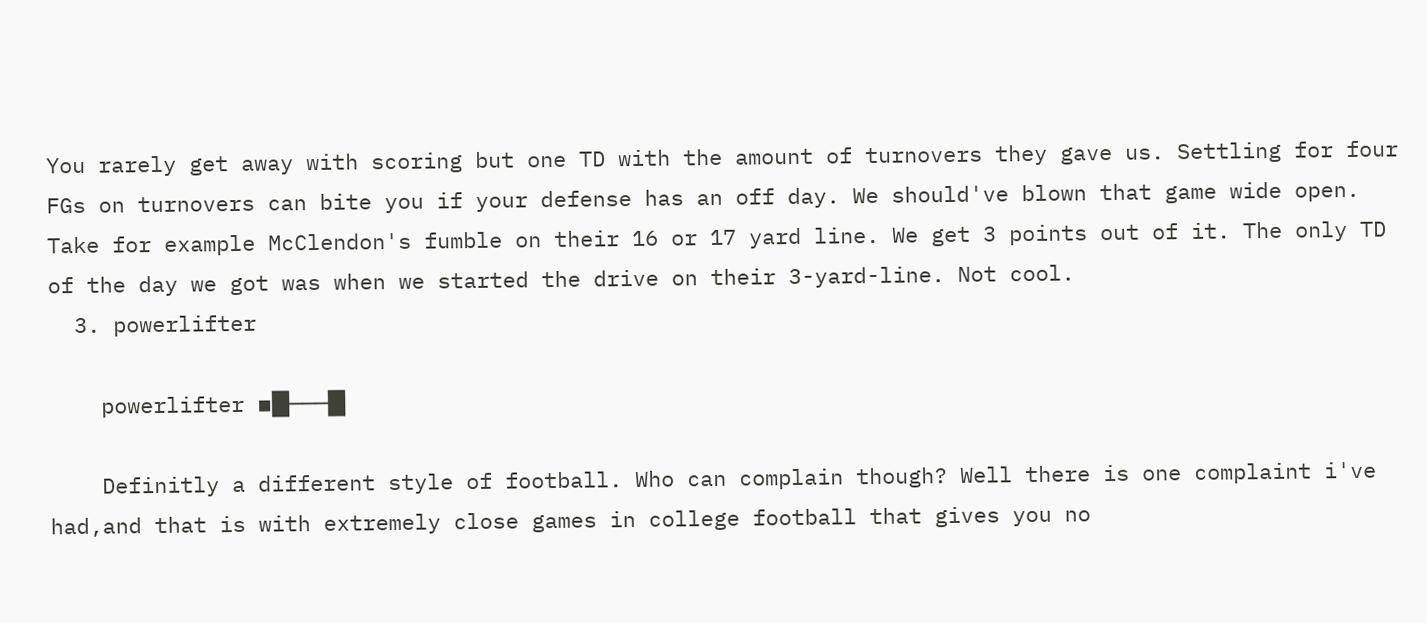You rarely get away with scoring but one TD with the amount of turnovers they gave us. Settling for four FGs on turnovers can bite you if your defense has an off day. We should've blown that game wide open. Take for example McClendon's fumble on their 16 or 17 yard line. We get 3 points out of it. The only TD of the day we got was when we started the drive on their 3-yard-line. Not cool.
  3. powerlifter

    powerlifter ▪█───█

    Definitly a different style of football. Who can complain though? Well there is one complaint i've had,and that is with extremely close games in college football that gives you no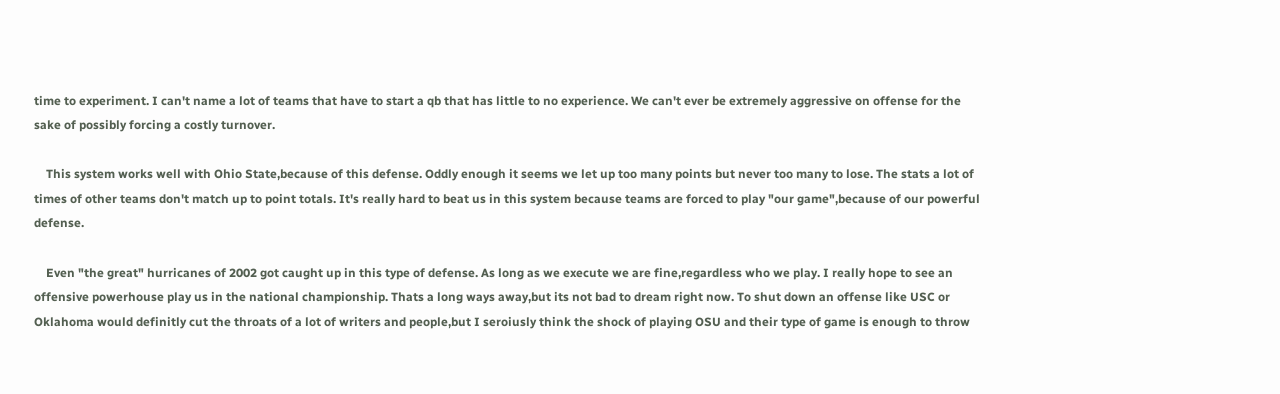time to experiment. I can't name a lot of teams that have to start a qb that has little to no experience. We can't ever be extremely aggressive on offense for the sake of possibly forcing a costly turnover.

    This system works well with Ohio State,because of this defense. Oddly enough it seems we let up too many points but never too many to lose. The stats a lot of times of other teams don't match up to point totals. It's really hard to beat us in this system because teams are forced to play "our game",because of our powerful defense.

    Even "the great" hurricanes of 2002 got caught up in this type of defense. As long as we execute we are fine,regardless who we play. I really hope to see an offensive powerhouse play us in the national championship. Thats a long ways away,but its not bad to dream right now. To shut down an offense like USC or Oklahoma would definitly cut the throats of a lot of writers and people,but I seroiusly think the shock of playing OSU and their type of game is enough to throw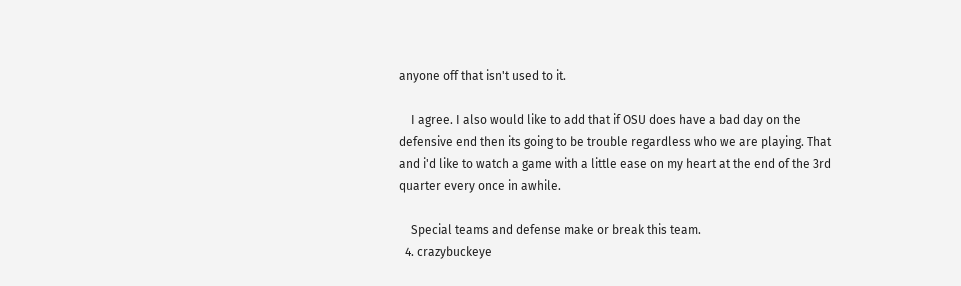anyone off that isn't used to it.

    I agree. I also would like to add that if OSU does have a bad day on the defensive end then its going to be trouble regardless who we are playing. That and i'd like to watch a game with a little ease on my heart at the end of the 3rd quarter every once in awhile.

    Special teams and defense make or break this team.
  4. crazybuckeye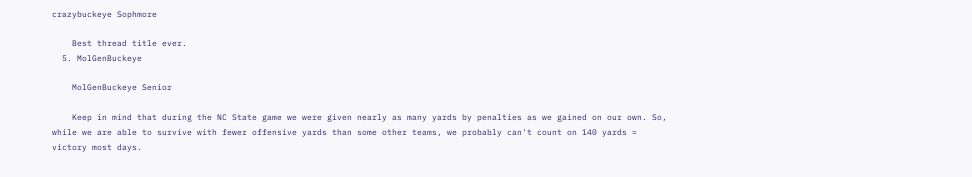crazybuckeye Sophmore

    Best thread title ever.
  5. MolGenBuckeye

    MolGenBuckeye Senior

    Keep in mind that during the NC State game we were given nearly as many yards by penalties as we gained on our own. So, while we are able to survive with fewer offensive yards than some other teams, we probably can't count on 140 yards = victory most days.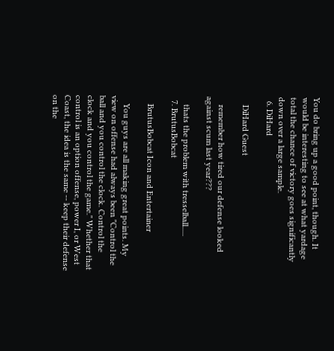You do bring up a good point, though. It would be interesting to see at what yardage total the chance of victory goes significantly down over a large sample.
  6. DiHard

    DiHard Guest

    remember how tired our defense looked against scum last year???

    thats the problem with tresselball.....
  7. BrutusBobcat

    BrutusBobcat Icon and Entertainer

    You guys are all making great points. My view on offense had always been "Control the ball and you control the clock. Control the clock and you control the game." Whether that control is an option offense, power I, or West Coast, the idea is the same -- keep their defense on the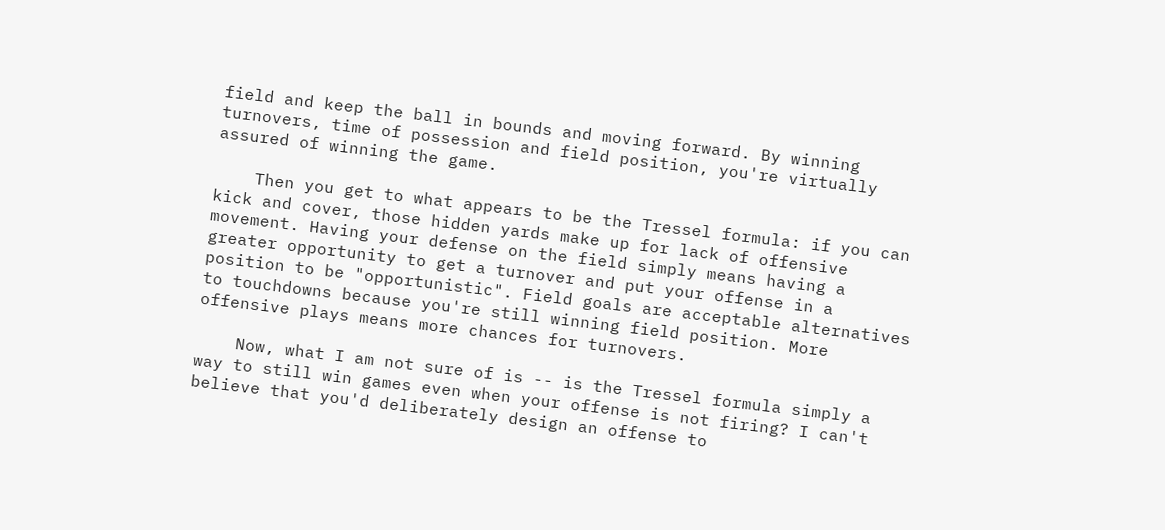field and keep the ball in bounds and moving forward. By winning turnovers, time of possession and field position, you're virtually assured of winning the game.

    Then you get to what appears to be the Tressel formula: if you can kick and cover, those hidden yards make up for lack of offensive movement. Having your defense on the field simply means having a greater opportunity to get a turnover and put your offense in a position to be "opportunistic". Field goals are acceptable alternatives to touchdowns because you're still winning field position. More offensive plays means more chances for turnovers.

    Now, what I am not sure of is -- is the Tressel formula simply a way to still win games even when your offense is not firing? I can't believe that you'd deliberately design an offense to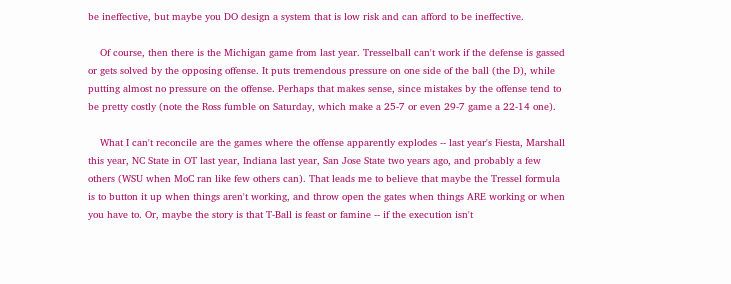be ineffective, but maybe you DO design a system that is low risk and can afford to be ineffective.

    Of course, then there is the Michigan game from last year. Tresselball can't work if the defense is gassed or gets solved by the opposing offense. It puts tremendous pressure on one side of the ball (the D), while putting almost no pressure on the offense. Perhaps that makes sense, since mistakes by the offense tend to be pretty costly (note the Ross fumble on Saturday, which make a 25-7 or even 29-7 game a 22-14 one).

    What I can't reconcile are the games where the offense apparently explodes -- last year's Fiesta, Marshall this year, NC State in OT last year, Indiana last year, San Jose State two years ago, and probably a few others (WSU when MoC ran like few others can). That leads me to believe that maybe the Tressel formula is to button it up when things aren't working, and throw open the gates when things ARE working or when you have to. Or, maybe the story is that T-Ball is feast or famine -- if the execution isn't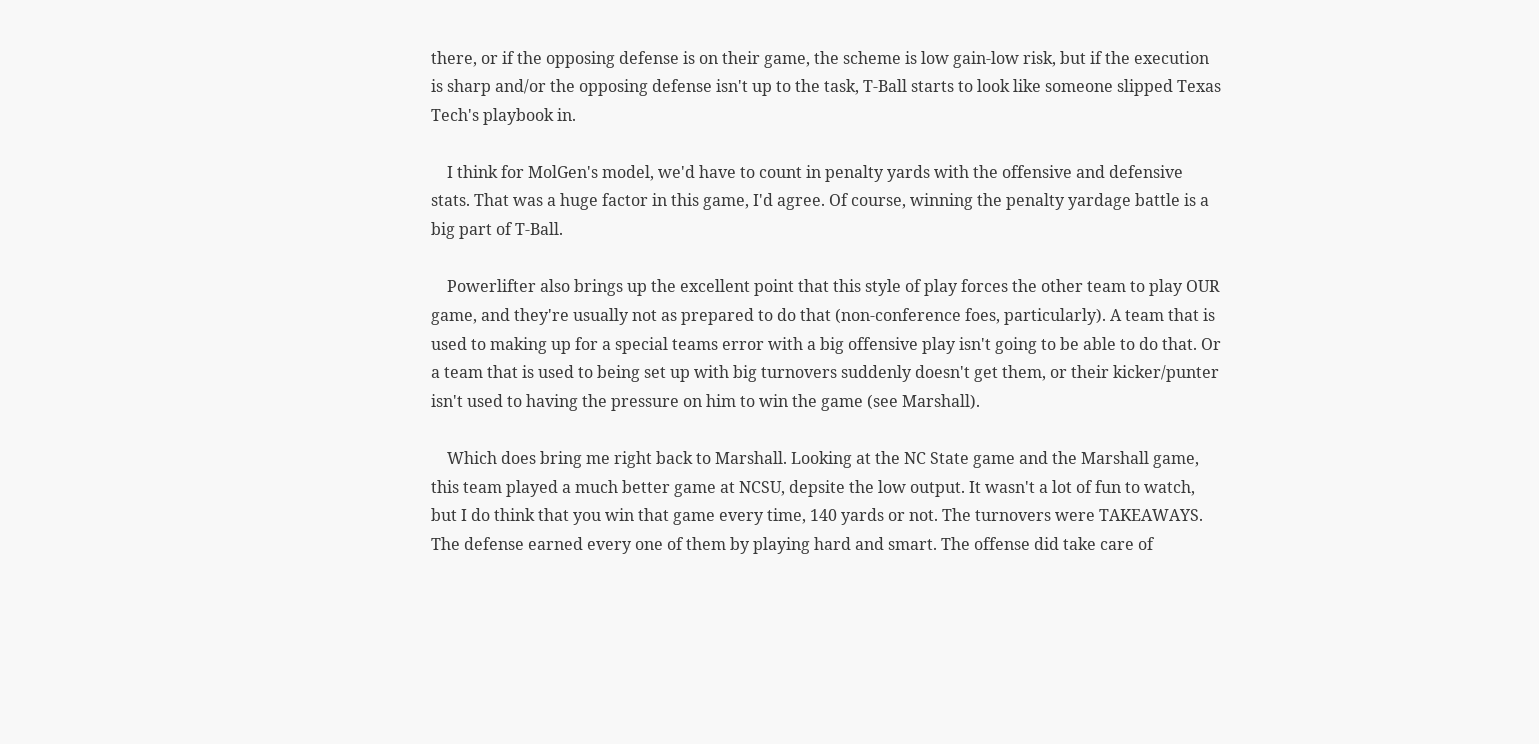there, or if the opposing defense is on their game, the scheme is low gain-low risk, but if the execution is sharp and/or the opposing defense isn't up to the task, T-Ball starts to look like someone slipped Texas Tech's playbook in.

    I think for MolGen's model, we'd have to count in penalty yards with the offensive and defensive stats. That was a huge factor in this game, I'd agree. Of course, winning the penalty yardage battle is a big part of T-Ball.

    Powerlifter also brings up the excellent point that this style of play forces the other team to play OUR game, and they're usually not as prepared to do that (non-conference foes, particularly). A team that is used to making up for a special teams error with a big offensive play isn't going to be able to do that. Or a team that is used to being set up with big turnovers suddenly doesn't get them, or their kicker/punter isn't used to having the pressure on him to win the game (see Marshall).

    Which does bring me right back to Marshall. Looking at the NC State game and the Marshall game, this team played a much better game at NCSU, depsite the low output. It wasn't a lot of fun to watch, but I do think that you win that game every time, 140 yards or not. The turnovers were TAKEAWAYS. The defense earned every one of them by playing hard and smart. The offense did take care of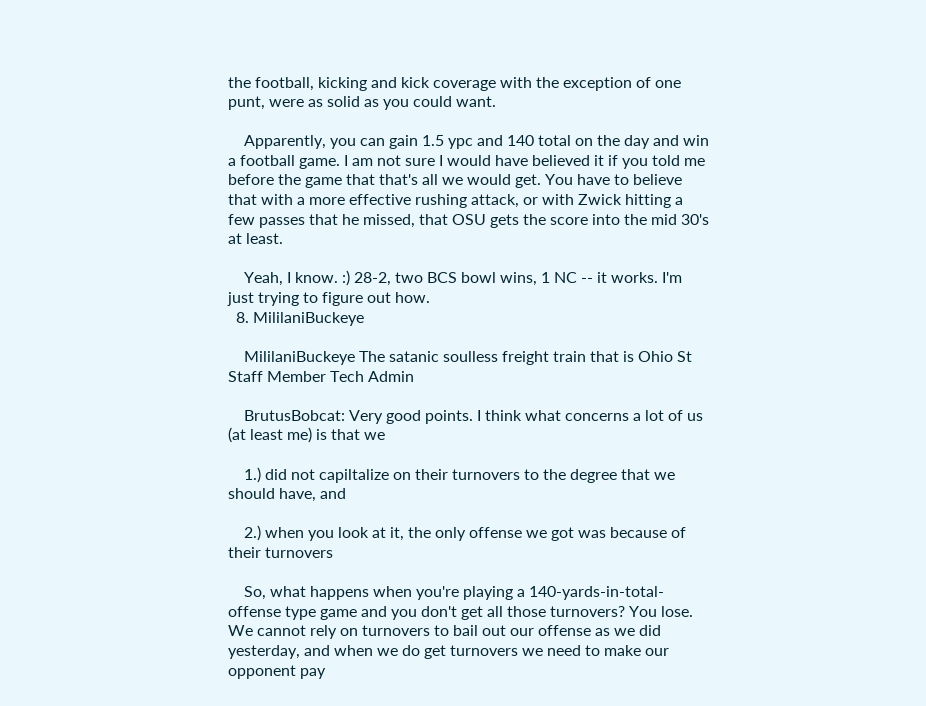the football, kicking and kick coverage with the exception of one punt, were as solid as you could want.

    Apparently, you can gain 1.5 ypc and 140 total on the day and win a football game. I am not sure I would have believed it if you told me before the game that that's all we would get. You have to believe that with a more effective rushing attack, or with Zwick hitting a few passes that he missed, that OSU gets the score into the mid 30's at least.

    Yeah, I know. :) 28-2, two BCS bowl wins, 1 NC -- it works. I'm just trying to figure out how.
  8. MililaniBuckeye

    MililaniBuckeye The satanic soulless freight train that is Ohio St Staff Member Tech Admin

    BrutusBobcat: Very good points. I think what concerns a lot of us (at least me) is that we

    1.) did not capiltalize on their turnovers to the degree that we should have, and

    2.) when you look at it, the only offense we got was because of their turnovers

    So, what happens when you're playing a 140-yards-in-total-offense type game and you don't get all those turnovers? You lose. We cannot rely on turnovers to bail out our offense as we did yesterday, and when we do get turnovers we need to make our opponent pay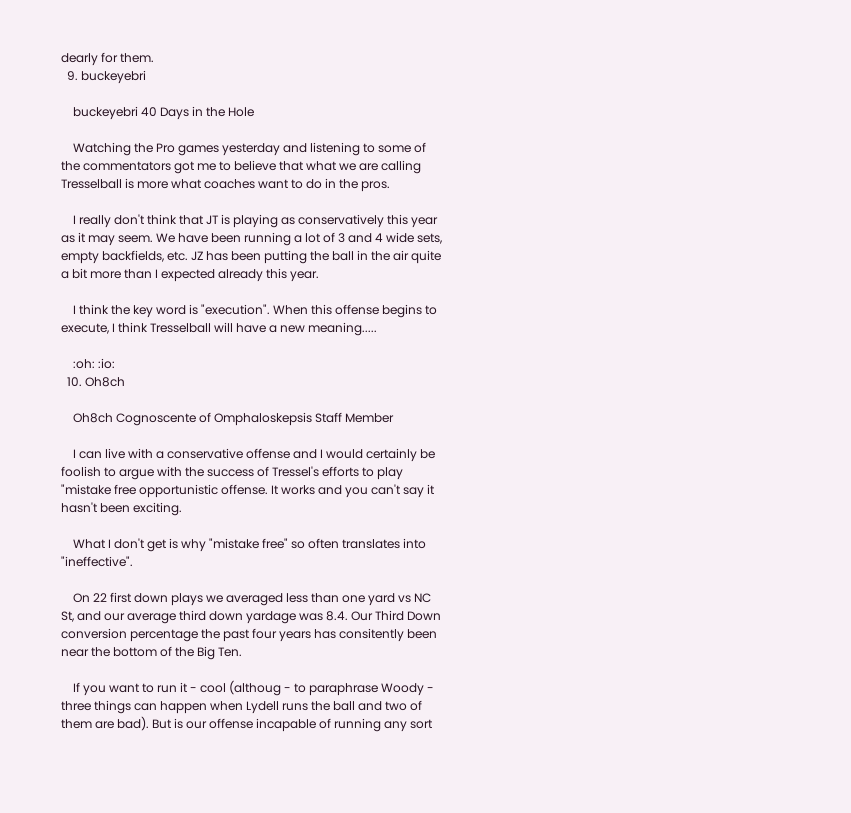dearly for them.
  9. buckeyebri

    buckeyebri 40 Days in the Hole

    Watching the Pro games yesterday and listening to some of the commentators got me to believe that what we are calling Tresselball is more what coaches want to do in the pros.

    I really don't think that JT is playing as conservatively this year as it may seem. We have been running a lot of 3 and 4 wide sets, empty backfields, etc. JZ has been putting the ball in the air quite a bit more than I expected already this year.

    I think the key word is "execution". When this offense begins to execute, I think Tresselball will have a new meaning.....

    :oh: :io:
  10. Oh8ch

    Oh8ch Cognoscente of Omphaloskepsis Staff Member

    I can live with a conservative offense and I would certainly be foolish to argue with the success of Tressel's efforts to play "mistake free opportunistic offense. It works and you can't say it hasn't been exciting.

    What I don't get is why "mistake free" so often translates into "ineffective".

    On 22 first down plays we averaged less than one yard vs NC St, and our average third down yardage was 8.4. Our Third Down conversion percentage the past four years has consitently been near the bottom of the Big Ten.

    If you want to run it - cool (althoug - to paraphrase Woody - three things can happen when Lydell runs the ball and two of them are bad). But is our offense incapable of running any sort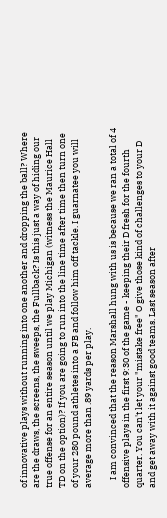of innovative plays without running into one another and dropping the ball? Where are the draws, the screens, the sweeps, the Fullback? Is this just a way of hiding our true offense for an entire season until we play Michigan (witness the Maurice Hall TD on the option)? If you are going to run into the line time after time then turn one of your 280 pound athletes into a FB and follow him off tackle. I guarnatee you will average more than .89 yards per play.

    I am convinced that the reason Marshall hung with us is because we ran a total of 4 offensive plays in the first 9:30 of the game - keeping their D fresh for the fourth quarter. You can't let your "mistake free" O give those kind of challenges to your D and get away with it against good teams. Last season after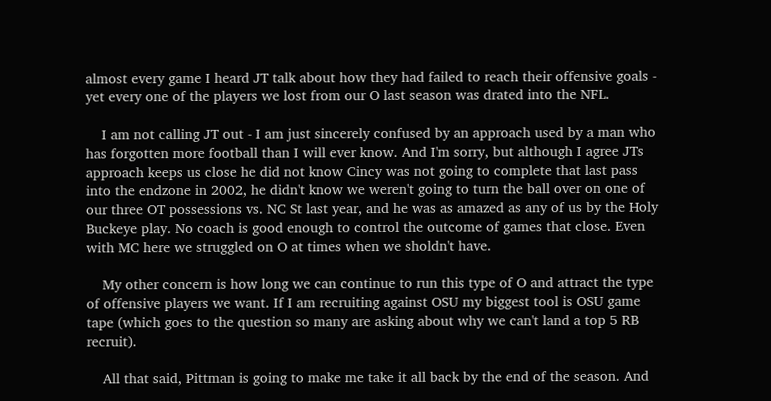almost every game I heard JT talk about how they had failed to reach their offensive goals - yet every one of the players we lost from our O last season was drated into the NFL.

    I am not calling JT out - I am just sincerely confused by an approach used by a man who has forgotten more football than I will ever know. And I'm sorry, but although I agree JTs approach keeps us close he did not know Cincy was not going to complete that last pass into the endzone in 2002, he didn't know we weren't going to turn the ball over on one of our three OT possessions vs. NC St last year, and he was as amazed as any of us by the Holy Buckeye play. No coach is good enough to control the outcome of games that close. Even with MC here we struggled on O at times when we sholdn't have.

    My other concern is how long we can continue to run this type of O and attract the type of offensive players we want. If I am recruiting against OSU my biggest tool is OSU game tape (which goes to the question so many are asking about why we can't land a top 5 RB recruit).

    All that said, Pittman is going to make me take it all back by the end of the season. And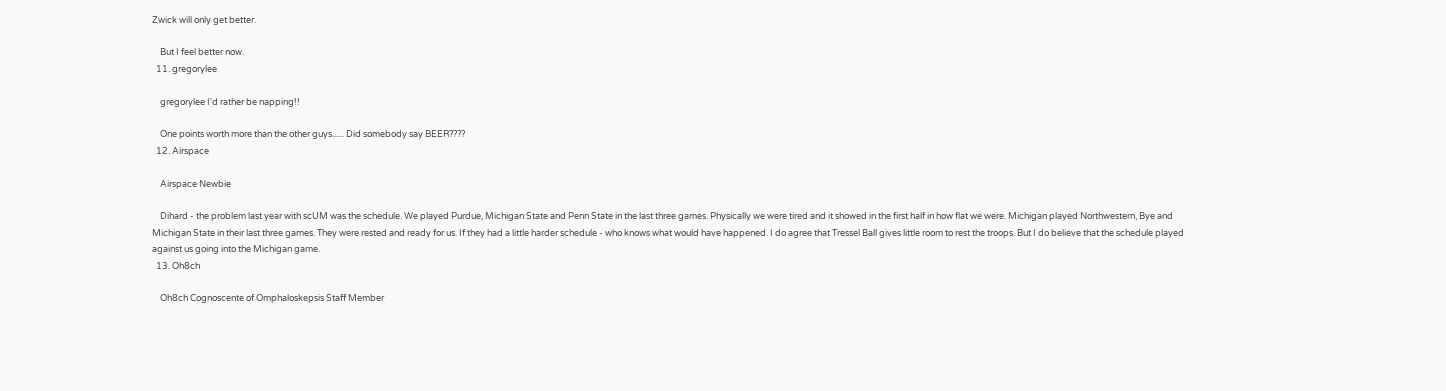Zwick will only get better.

    But I feel better now.
  11. gregorylee

    gregorylee I'd rather be napping!!

    One points worth more than the other guys...... Did somebody say BEER????
  12. Airspace

    Airspace Newbie

    Dihard - the problem last year with scUM was the schedule. We played Purdue, Michigan State and Penn State in the last three games. Physically we were tired and it showed in the first half in how flat we were. Michigan played Northwestern, Bye and Michigan State in their last three games. They were rested and ready for us. If they had a little harder schedule - who knows what would have happened. I do agree that Tressel Ball gives little room to rest the troops. But I do believe that the schedule played against us going into the Michigan game.
  13. Oh8ch

    Oh8ch Cognoscente of Omphaloskepsis Staff Member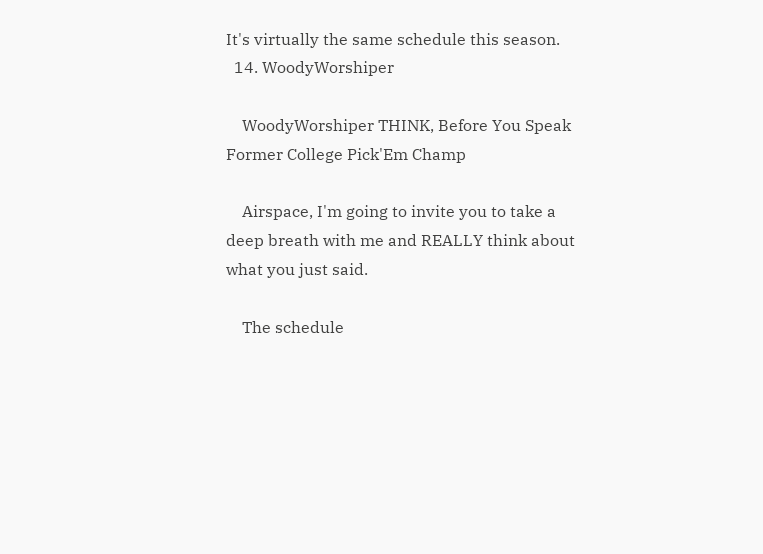It's virtually the same schedule this season.
  14. WoodyWorshiper

    WoodyWorshiper THINK, Before You Speak Former College Pick'Em Champ

    Airspace, I'm going to invite you to take a deep breath with me and REALLY think about what you just said.

    The schedule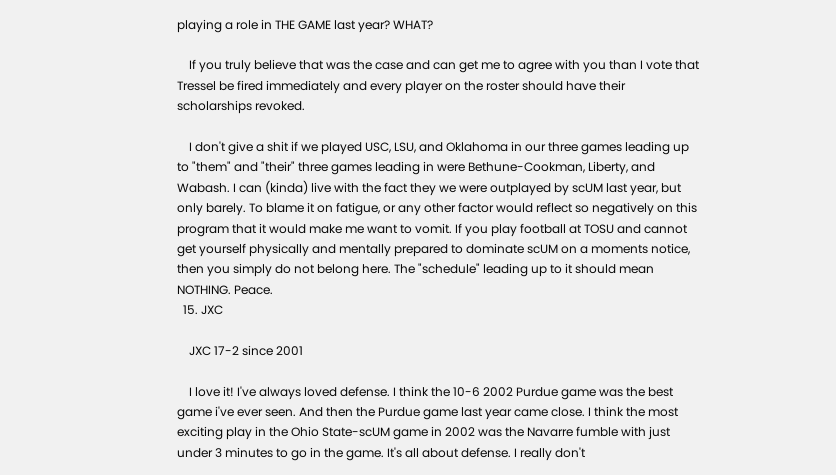playing a role in THE GAME last year? WHAT?

    If you truly believe that was the case and can get me to agree with you than I vote that Tressel be fired immediately and every player on the roster should have their scholarships revoked.

    I don't give a shit if we played USC, LSU, and Oklahoma in our three games leading up to "them" and "their" three games leading in were Bethune-Cookman, Liberty, and Wabash. I can (kinda) live with the fact they we were outplayed by scUM last year, but only barely. To blame it on fatigue, or any other factor would reflect so negatively on this program that it would make me want to vomit. If you play football at TOSU and cannot get yourself physically and mentally prepared to dominate scUM on a moments notice, then you simply do not belong here. The "schedule" leading up to it should mean NOTHING. Peace.
  15. JXC

    JXC 17-2 since 2001

    I love it! I've always loved defense. I think the 10-6 2002 Purdue game was the best game i've ever seen. And then the Purdue game last year came close. I think the most exciting play in the Ohio State-scUM game in 2002 was the Navarre fumble with just under 3 minutes to go in the game. It's all about defense. I really don't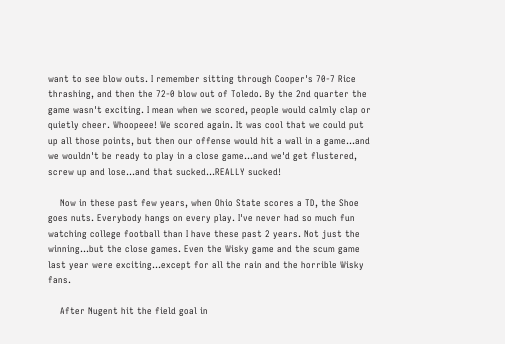want to see blow outs. I remember sitting through Cooper's 70-7 Rice thrashing, and then the 72-0 blow out of Toledo. By the 2nd quarter the game wasn't exciting. I mean when we scored, people would calmly clap or quietly cheer. Whoopeee! We scored again. It was cool that we could put up all those points, but then our offense would hit a wall in a game...and we wouldn't be ready to play in a close game...and we'd get flustered, screw up and lose...and that sucked...REALLY sucked!

    Now in these past few years, when Ohio State scores a TD, the Shoe goes nuts. Everybody hangs on every play. I've never had so much fun watching college football than I have these past 2 years. Not just the winning...but the close games. Even the Wisky game and the scum game last year were exciting...except for all the rain and the horrible Wisky fans.

    After Nugent hit the field goal in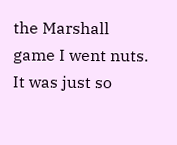the Marshall game I went nuts. It was just so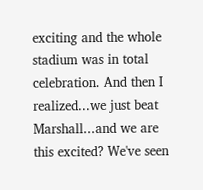exciting and the whole stadium was in total celebration. And then I realized...we just beat Marshall...and we are this excited? We've seen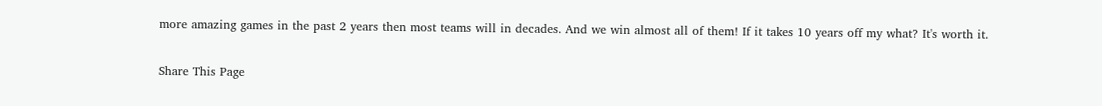more amazing games in the past 2 years then most teams will in decades. And we win almost all of them! If it takes 10 years off my what? It's worth it.

Share This Page